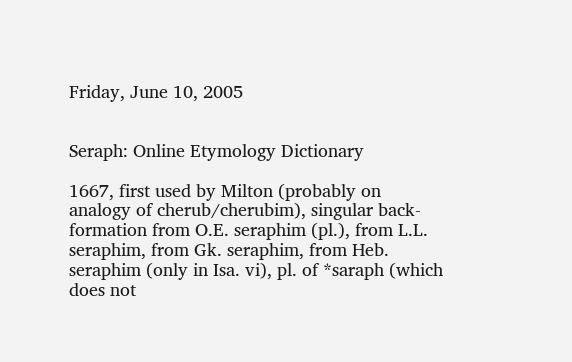Friday, June 10, 2005


Seraph: Online Etymology Dictionary

1667, first used by Milton (probably on analogy of cherub/cherubim), singular back-formation from O.E. seraphim (pl.), from L.L. seraphim, from Gk. seraphim, from Heb. seraphim (only in Isa. vi), pl. of *saraph (which does not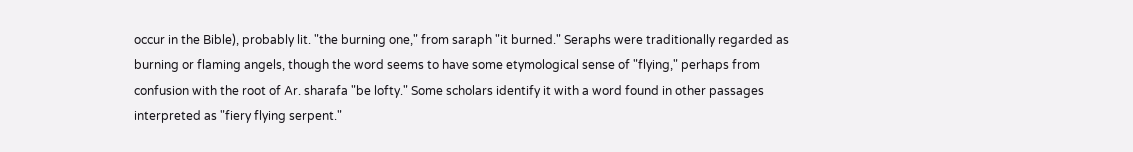occur in the Bible), probably lit. "the burning one," from saraph "it burned." Seraphs were traditionally regarded as burning or flaming angels, though the word seems to have some etymological sense of "flying," perhaps from confusion with the root of Ar. sharafa "be lofty." Some scholars identify it with a word found in other passages interpreted as "fiery flying serpent."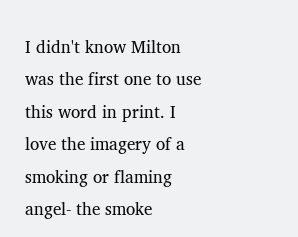I didn't know Milton was the first one to use this word in print. I love the imagery of a smoking or flaming angel- the smoke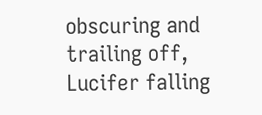obscuring and trailing off, Lucifer falling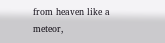from heaven like a meteor,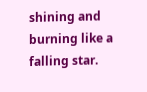shining and burning like a falling star.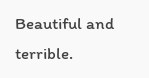Beautiful and terrible.